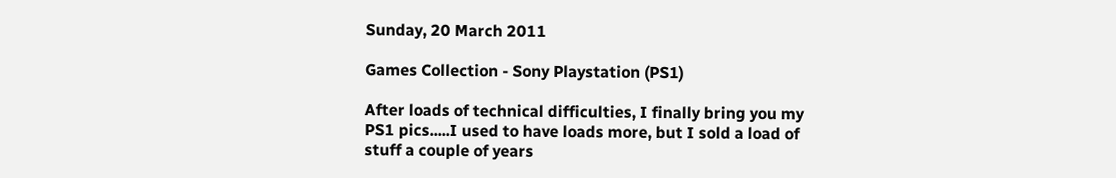Sunday, 20 March 2011

Games Collection - Sony Playstation (PS1)

After loads of technical difficulties, I finally bring you my PS1 pics.....I used to have loads more, but I sold a load of stuff a couple of years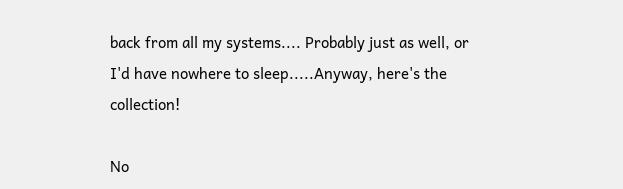back from all my systems.... Probably just as well, or I'd have nowhere to sleep.....Anyway, here's the collection!

No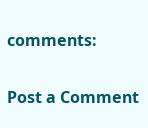comments:

Post a Comment